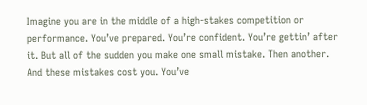Imagine you are in the middle of a high-stakes competition or performance. You’ve prepared. You’re confident. You’re gettin’ after it. But all of the sudden you make one small mistake. Then another. And these mistakes cost you. You’ve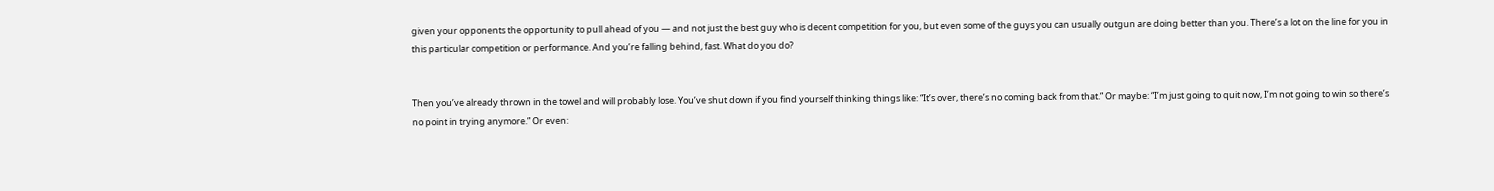given your opponents the opportunity to pull ahead of you — and not just the best guy who is decent competition for you, but even some of the guys you can usually outgun are doing better than you. There’s a lot on the line for you in this particular competition or performance. And you’re falling behind, fast. What do you do?


Then you’ve already thrown in the towel and will probably lose. You’ve shut down if you find yourself thinking things like: “It’s over, there’s no coming back from that.” Or maybe: “I’m just going to quit now, I’m not going to win so there’s no point in trying anymore.” Or even: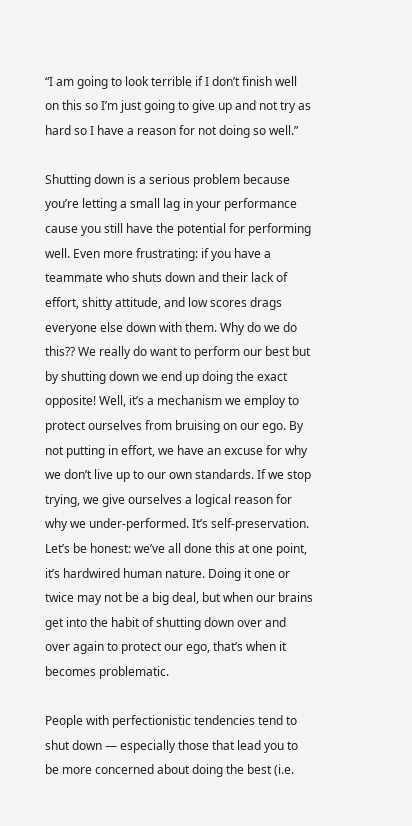“I am going to look terrible if I don’t finish well on this so I’m just going to give up and not try as hard so I have a reason for not doing so well.”

Shutting down is a serious problem because you’re letting a small lag in your performance cause you still have the potential for performing well. Even more frustrating: if you have a teammate who shuts down and their lack of effort, shitty attitude, and low scores drags everyone else down with them. Why do we do this?? We really do want to perform our best but by shutting down we end up doing the exact opposite! Well, it’s a mechanism we employ to protect ourselves from bruising on our ego. By not putting in effort, we have an excuse for why we don’t live up to our own standards. If we stop trying, we give ourselves a logical reason for why we under-performed. It’s self-preservation. Let’s be honest: we’ve all done this at one point, it’s hardwired human nature. Doing it one or twice may not be a big deal, but when our brains get into the habit of shutting down over and over again to protect our ego, that’s when it becomes problematic.

People with perfectionistic tendencies tend to shut down — especially those that lead you to be more concerned about doing the best (i.e.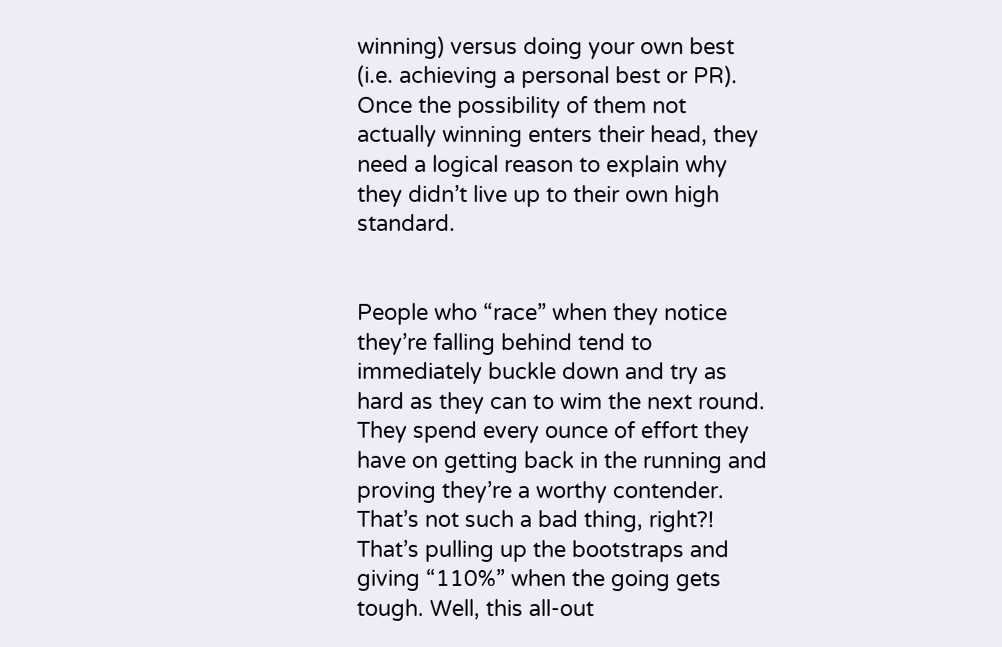winning) versus doing your own best (i.e. achieving a personal best or PR). Once the possibility of them not actually winning enters their head, they need a logical reason to explain why they didn’t live up to their own high standard.


People who “race” when they notice they’re falling behind tend to immediately buckle down and try as hard as they can to wim the next round. They spend every ounce of effort they have on getting back in the running and proving they’re a worthy contender. That’s not such a bad thing, right?! That’s pulling up the bootstraps and giving “110%” when the going gets tough. Well, this all-out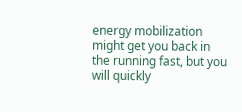energy mobilization might get you back in the running fast, but you will quickly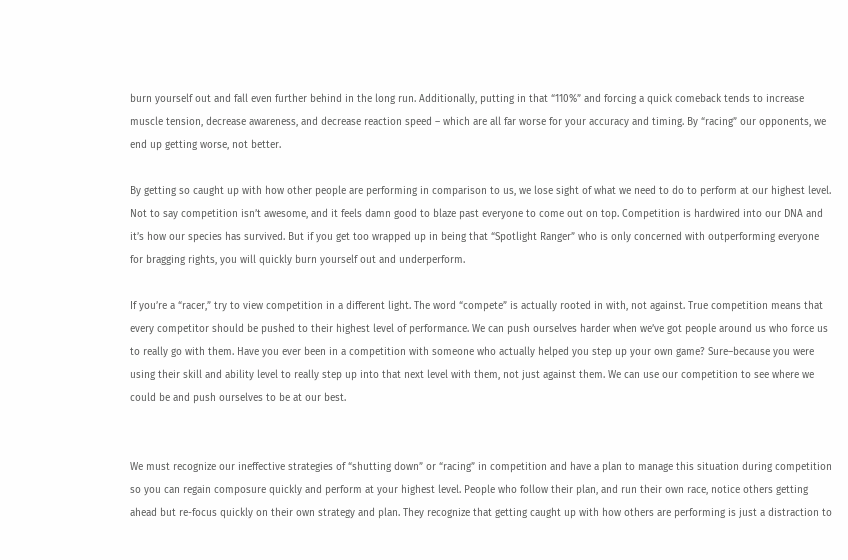burn yourself out and fall even further behind in the long run. Additionally, putting in that “110%” and forcing a quick comeback tends to increase muscle tension, decrease awareness, and decrease reaction speed – which are all far worse for your accuracy and timing. By “racing” our opponents, we end up getting worse, not better.

By getting so caught up with how other people are performing in comparison to us, we lose sight of what we need to do to perform at our highest level. Not to say competition isn’t awesome, and it feels damn good to blaze past everyone to come out on top. Competition is hardwired into our DNA and it’s how our species has survived. But if you get too wrapped up in being that “Spotlight Ranger” who is only concerned with outperforming everyone for bragging rights, you will quickly burn yourself out and underperform.

If you’re a “racer,” try to view competition in a different light. The word “compete” is actually rooted in with, not against. True competition means that every competitor should be pushed to their highest level of performance. We can push ourselves harder when we’ve got people around us who force us to really go with them. Have you ever been in a competition with someone who actually helped you step up your own game? Sure–because you were using their skill and ability level to really step up into that next level with them, not just against them. We can use our competition to see where we could be and push ourselves to be at our best.


We must recognize our ineffective strategies of “shutting down” or “racing” in competition and have a plan to manage this situation during competition so you can regain composure quickly and perform at your highest level. People who follow their plan, and run their own race, notice others getting ahead but re-focus quickly on their own strategy and plan. They recognize that getting caught up with how others are performing is just a distraction to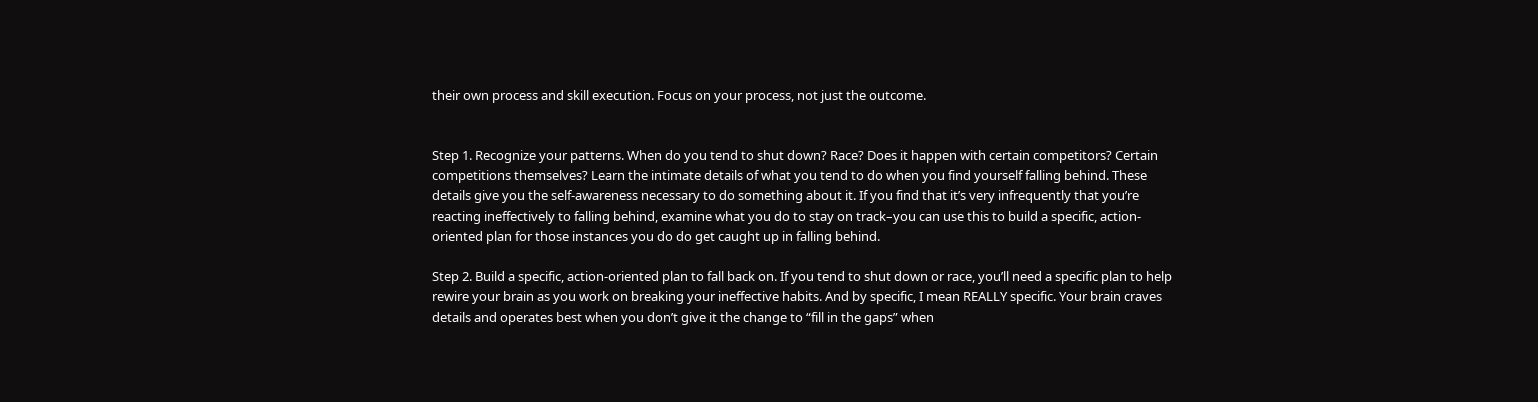their own process and skill execution. Focus on your process, not just the outcome.


Step 1. Recognize your patterns. When do you tend to shut down? Race? Does it happen with certain competitors? Certain competitions themselves? Learn the intimate details of what you tend to do when you find yourself falling behind. These details give you the self-awareness necessary to do something about it. If you find that it’s very infrequently that you’re reacting ineffectively to falling behind, examine what you do to stay on track–you can use this to build a specific, action-oriented plan for those instances you do do get caught up in falling behind.

Step 2. Build a specific, action-oriented plan to fall back on. If you tend to shut down or race, you’ll need a specific plan to help rewire your brain as you work on breaking your ineffective habits. And by specific, I mean REALLY specific. Your brain craves details and operates best when you don’t give it the change to “fill in the gaps” when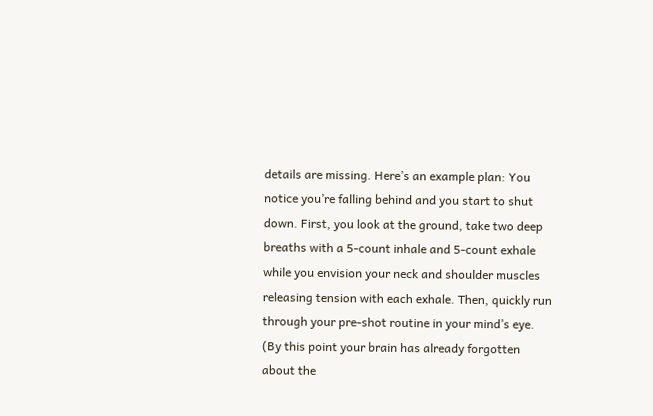details are missing. Here’s an example plan: You notice you’re falling behind and you start to shut down. First, you look at the ground, take two deep breaths with a 5-count inhale and 5-count exhale while you envision your neck and shoulder muscles releasing tension with each exhale. Then, quickly run through your pre-shot routine in your mind’s eye. (By this point your brain has already forgotten about the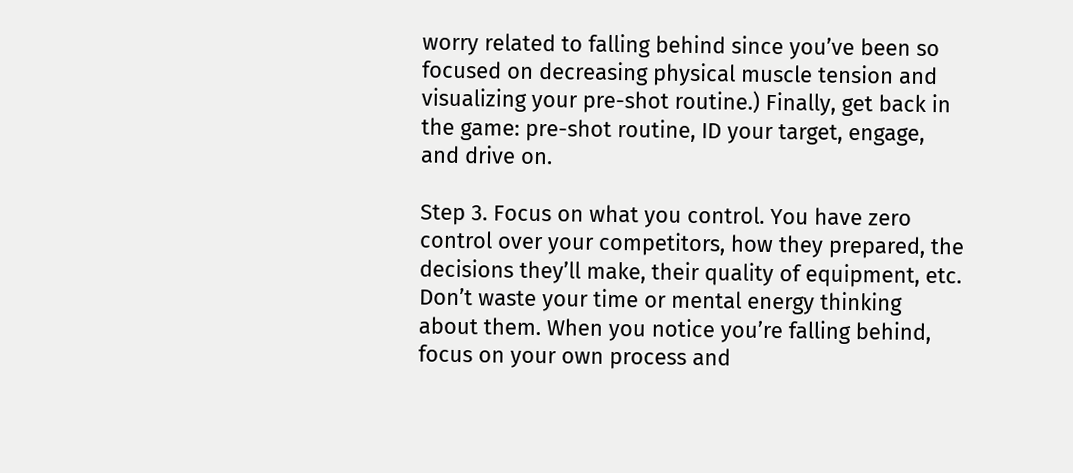worry related to falling behind since you’ve been so focused on decreasing physical muscle tension and visualizing your pre-shot routine.) Finally, get back in the game: pre-shot routine, ID your target, engage, and drive on.

Step 3. Focus on what you control. You have zero control over your competitors, how they prepared, the decisions they’ll make, their quality of equipment, etc. Don’t waste your time or mental energy thinking about them. When you notice you’re falling behind, focus on your own process and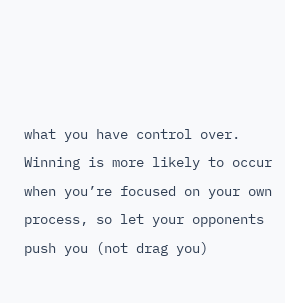what you have control over. Winning is more likely to occur when you’re focused on your own process, so let your opponents push you (not drag you)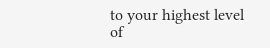to your highest level of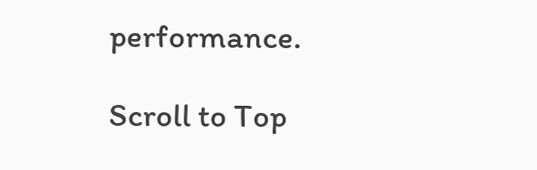performance.

Scroll to Top